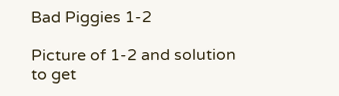Bad Piggies 1-2

Picture of 1-2 and solution to get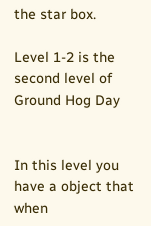the star box.

Level 1-2 is the second level of Ground Hog Day


In this level you have a object that when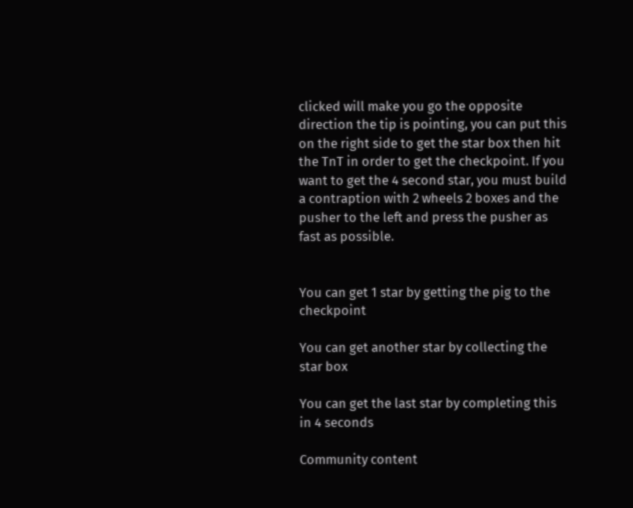clicked will make you go the opposite direction the tip is pointing, you can put this on the right side to get the star box then hit the TnT in order to get the checkpoint. If you want to get the 4 second star, you must build a contraption with 2 wheels 2 boxes and the pusher to the left and press the pusher as fast as possible.


You can get 1 star by getting the pig to the checkpoint

You can get another star by collecting the star box

You can get the last star by completing this in 4 seconds

Community content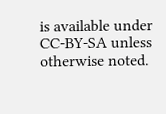is available under CC-BY-SA unless otherwise noted.